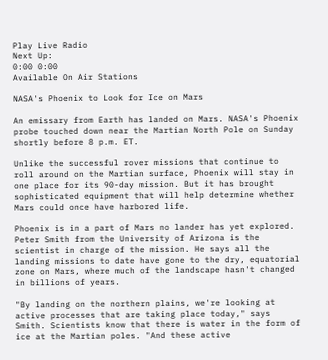Play Live Radio
Next Up:
0:00 0:00
Available On Air Stations

NASA's Phoenix to Look for Ice on Mars

An emissary from Earth has landed on Mars. NASA's Phoenix probe touched down near the Martian North Pole on Sunday shortly before 8 p.m. ET.

Unlike the successful rover missions that continue to roll around on the Martian surface, Phoenix will stay in one place for its 90-day mission. But it has brought sophisticated equipment that will help determine whether Mars could once have harbored life.

Phoenix is in a part of Mars no lander has yet explored. Peter Smith from the University of Arizona is the scientist in charge of the mission. He says all the landing missions to date have gone to the dry, equatorial zone on Mars, where much of the landscape hasn't changed in billions of years.

"By landing on the northern plains, we're looking at active processes that are taking place today," says Smith. Scientists know that there is water in the form of ice at the Martian poles. "And these active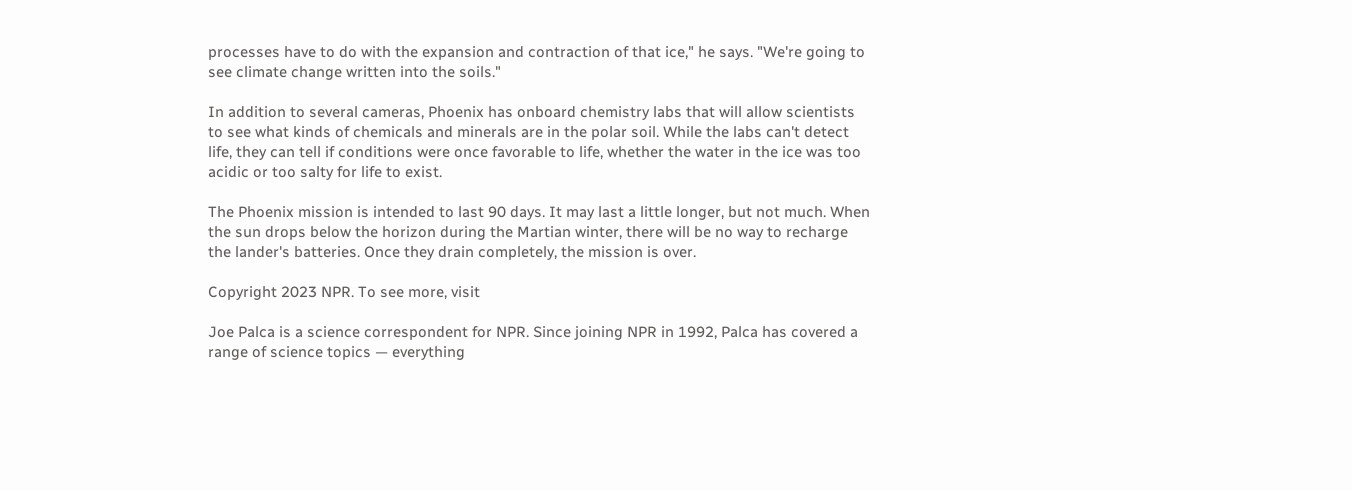processes have to do with the expansion and contraction of that ice," he says. "We're going to see climate change written into the soils."

In addition to several cameras, Phoenix has onboard chemistry labs that will allow scientists to see what kinds of chemicals and minerals are in the polar soil. While the labs can't detect life, they can tell if conditions were once favorable to life, whether the water in the ice was too acidic or too salty for life to exist.

The Phoenix mission is intended to last 90 days. It may last a little longer, but not much. When the sun drops below the horizon during the Martian winter, there will be no way to recharge the lander's batteries. Once they drain completely, the mission is over.

Copyright 2023 NPR. To see more, visit

Joe Palca is a science correspondent for NPR. Since joining NPR in 1992, Palca has covered a range of science topics — everything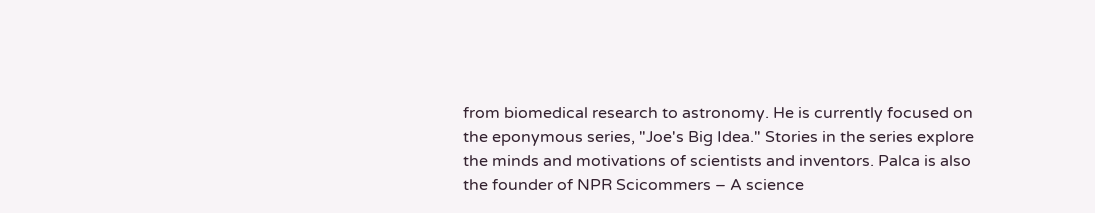from biomedical research to astronomy. He is currently focused on the eponymous series, "Joe's Big Idea." Stories in the series explore the minds and motivations of scientists and inventors. Palca is also the founder of NPR Scicommers – A science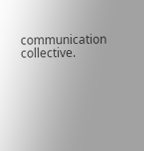communication collective.